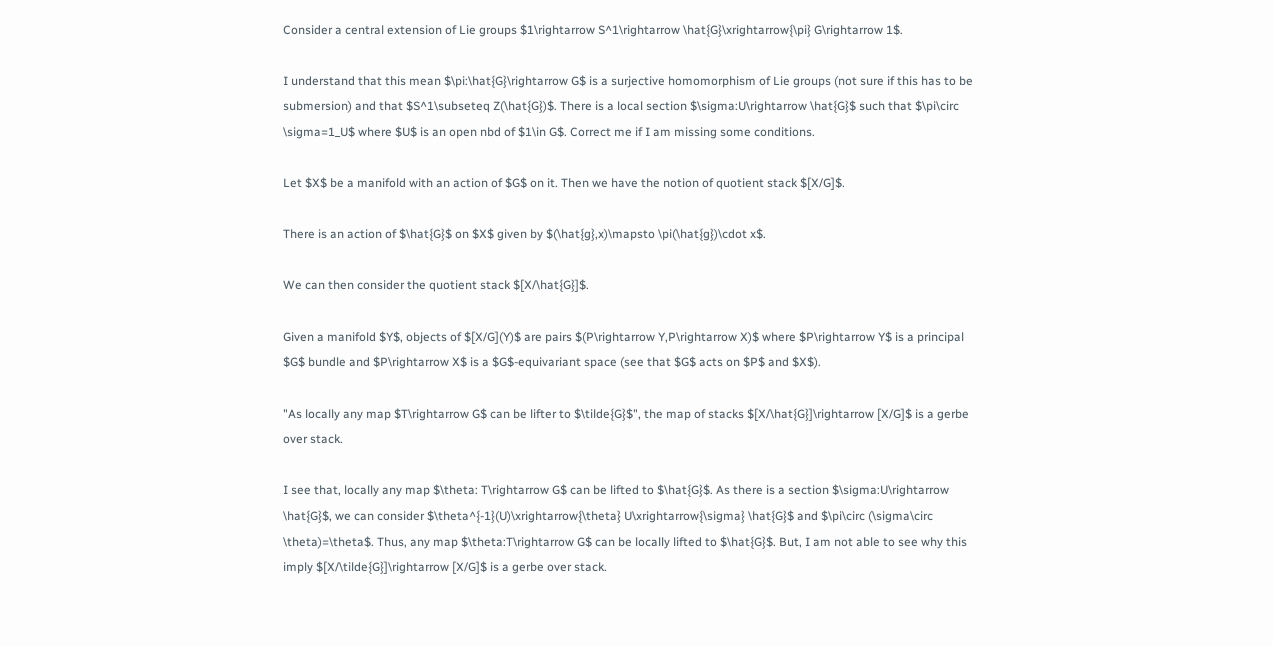Consider a central extension of Lie groups $1\rightarrow S^1\rightarrow \hat{G}\xrightarrow{\pi} G\rightarrow 1$.

I understand that this mean $\pi:\hat{G}\rightarrow G$ is a surjective homomorphism of Lie groups (not sure if this has to be submersion) and that $S^1\subseteq Z(\hat{G})$. There is a local section $\sigma:U\rightarrow \hat{G}$ such that $\pi\circ \sigma=1_U$ where $U$ is an open nbd of $1\in G$. Correct me if I am missing some conditions.

Let $X$ be a manifold with an action of $G$ on it. Then we have the notion of quotient stack $[X/G]$.

There is an action of $\hat{G}$ on $X$ given by $(\hat{g},x)\mapsto \pi(\hat{g})\cdot x$.

We can then consider the quotient stack $[X/\hat{G}]$.

Given a manifold $Y$, objects of $[X/G](Y)$ are pairs $(P\rightarrow Y,P\rightarrow X)$ where $P\rightarrow Y$ is a principal $G$ bundle and $P\rightarrow X$ is a $G$-equivariant space (see that $G$ acts on $P$ and $X$).

"As locally any map $T\rightarrow G$ can be lifter to $\tilde{G}$", the map of stacks $[X/\hat{G}]\rightarrow [X/G]$ is a gerbe over stack.

I see that, locally any map $\theta: T\rightarrow G$ can be lifted to $\hat{G}$. As there is a section $\sigma:U\rightarrow \hat{G}$, we can consider $\theta^{-1}(U)\xrightarrow{\theta} U\xrightarrow{\sigma} \hat{G}$ and $\pi\circ (\sigma\circ \theta)=\theta$. Thus, any map $\theta:T\rightarrow G$ can be locally lifted to $\hat{G}$. But, I am not able to see why this imply $[X/\tilde{G}]\rightarrow [X/G]$ is a gerbe over stack.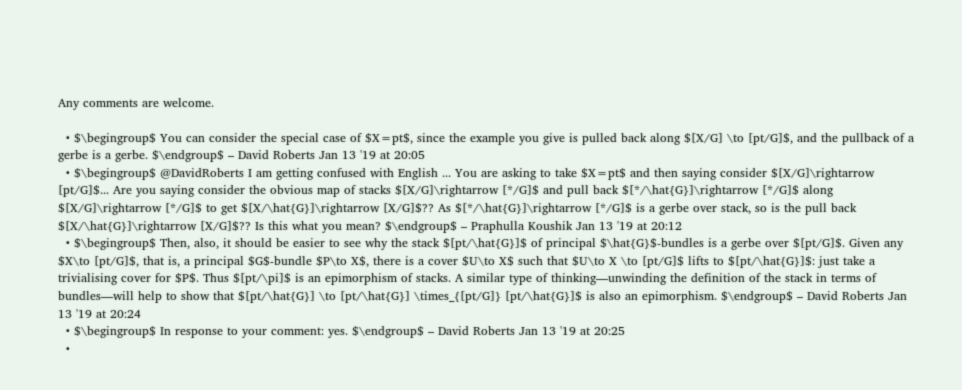Any comments are welcome.

  • $\begingroup$ You can consider the special case of $X=pt$, since the example you give is pulled back along $[X/G] \to [pt/G]$, and the pullback of a gerbe is a gerbe. $\endgroup$ – David Roberts Jan 13 '19 at 20:05
  • $\begingroup$ @DavidRoberts I am getting confused with English ... You are asking to take $X=pt$ and then saying consider $[X/G]\rightarrow [pt/G]$... Are you saying consider the obvious map of stacks $[X/G]\rightarrow [*/G]$ and pull back $[*/\hat{G}]\rightarrow [*/G]$ along $[X/G]\rightarrow [*/G]$ to get $[X/\hat{G}]\rightarrow [X/G]$?? As $[*/\hat{G}]\rightarrow [*/G]$ is a gerbe over stack, so is the pull back $[X/\hat{G}]\rightarrow [X/G]$?? Is this what you mean? $\endgroup$ – Praphulla Koushik Jan 13 '19 at 20:12
  • $\begingroup$ Then, also, it should be easier to see why the stack $[pt/\hat{G}]$ of principal $\hat{G}$-bundles is a gerbe over $[pt/G]$. Given any $X\to [pt/G]$, that is, a principal $G$-bundle $P\to X$, there is a cover $U\to X$ such that $U\to X \to [pt/G]$ lifts to $[pt/\hat{G}]$: just take a trivialising cover for $P$. Thus $[pt/\pi]$ is an epimorphism of stacks. A similar type of thinking—unwinding the definition of the stack in terms of bundles—will help to show that $[pt/\hat{G}] \to [pt/\hat{G}] \times_{[pt/G]} [pt/\hat{G}]$ is also an epimorphism. $\endgroup$ – David Roberts Jan 13 '19 at 20:24
  • $\begingroup$ In response to your comment: yes. $\endgroup$ – David Roberts Jan 13 '19 at 20:25
  •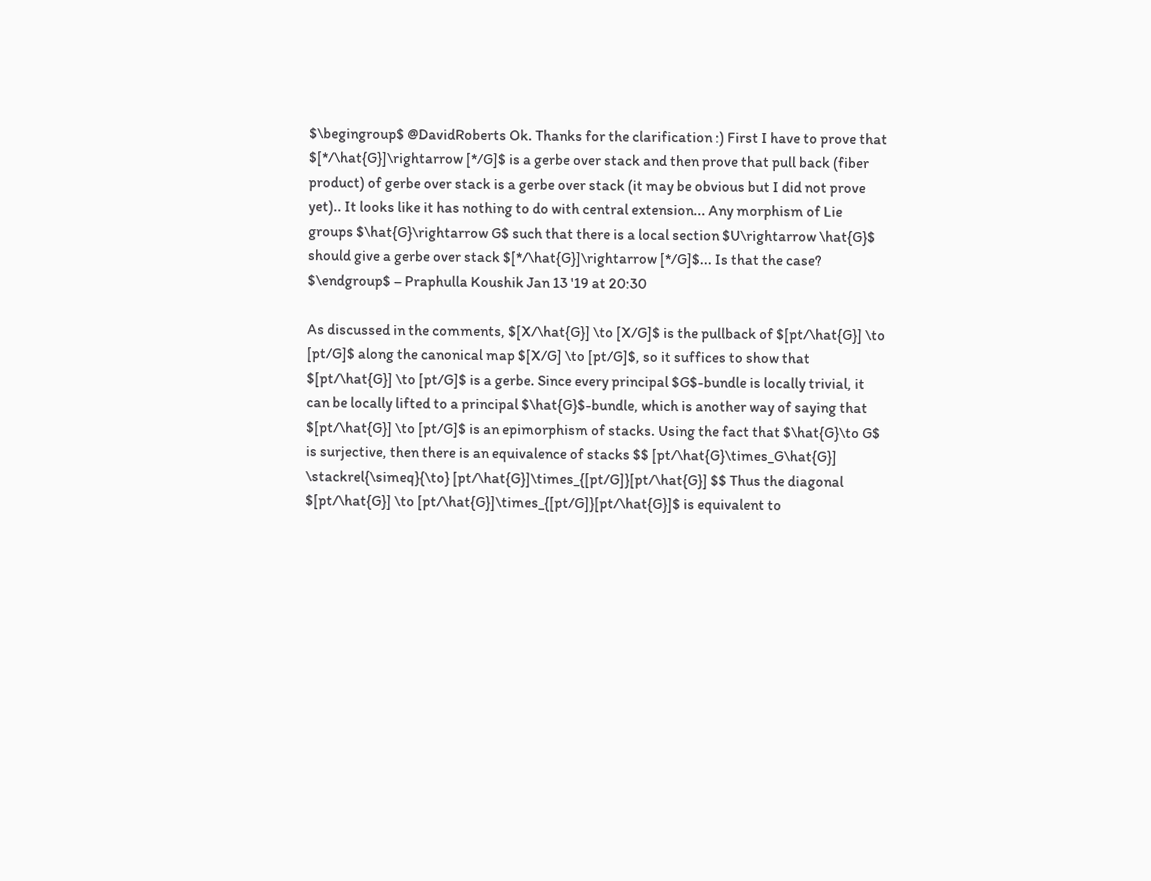$\begingroup$ @DavidRoberts Ok. Thanks for the clarification :) First I have to prove that $[*/\hat{G}]\rightarrow [*/G]$ is a gerbe over stack and then prove that pull back (fiber product) of gerbe over stack is a gerbe over stack (it may be obvious but I did not prove yet).. It looks like it has nothing to do with central extension... Any morphism of Lie groups $\hat{G}\rightarrow G$ such that there is a local section $U\rightarrow \hat{G}$ should give a gerbe over stack $[*/\hat{G}]\rightarrow [*/G]$... Is that the case? $\endgroup$ – Praphulla Koushik Jan 13 '19 at 20:30

As discussed in the comments, $[X/\hat{G}] \to [X/G]$ is the pullback of $[pt/\hat{G}] \to [pt/G]$ along the canonical map $[X/G] \to [pt/G]$, so it suffices to show that $[pt/\hat{G}] \to [pt/G]$ is a gerbe. Since every principal $G$-bundle is locally trivial, it can be locally lifted to a principal $\hat{G}$-bundle, which is another way of saying that $[pt/\hat{G}] \to [pt/G]$ is an epimorphism of stacks. Using the fact that $\hat{G}\to G$ is surjective, then there is an equivalence of stacks $$ [pt/\hat{G}\times_G\hat{G}] \stackrel{\simeq}{\to} [pt/\hat{G}]\times_{[pt/G]}[pt/\hat{G}] $$ Thus the diagonal $[pt/\hat{G}] \to [pt/\hat{G}]\times_{[pt/G]}[pt/\hat{G}]$ is equivalent to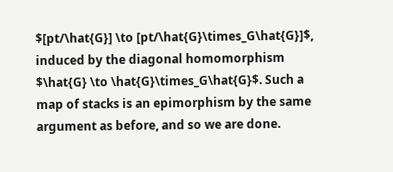$[pt/\hat{G}] \to [pt/\hat{G}\times_G\hat{G}]$, induced by the diagonal homomorphism $\hat{G} \to \hat{G}\times_G\hat{G}$. Such a map of stacks is an epimorphism by the same argument as before, and so we are done.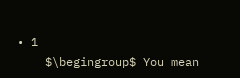• 1
    $\begingroup$ You mean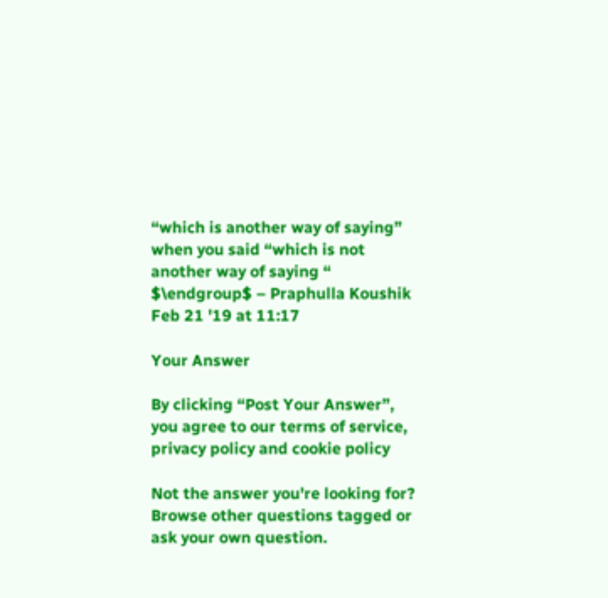“which is another way of saying” when you said “which is not another way of saying “ $\endgroup$ – Praphulla Koushik Feb 21 '19 at 11:17

Your Answer

By clicking “Post Your Answer”, you agree to our terms of service, privacy policy and cookie policy

Not the answer you're looking for? Browse other questions tagged or ask your own question.